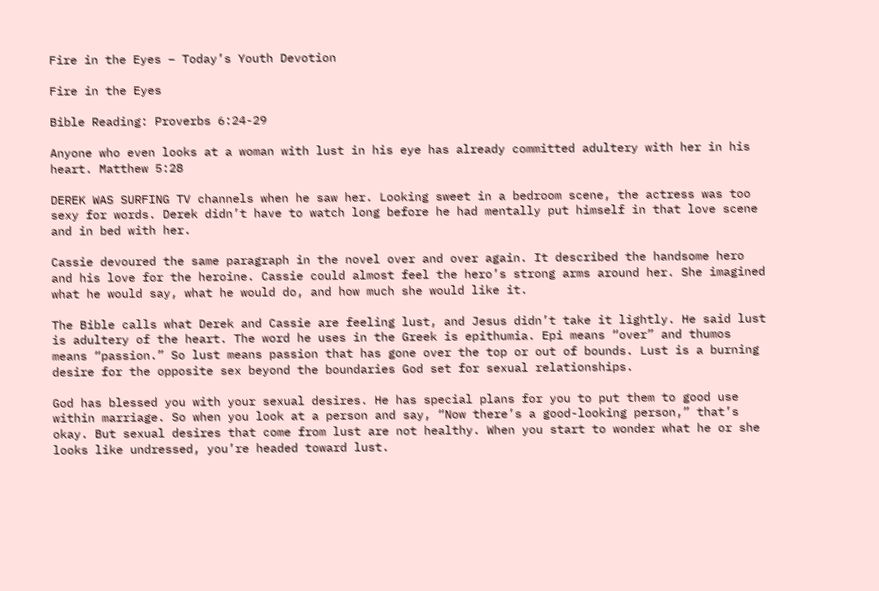Fire in the Eyes – Today’s Youth Devotion

Fire in the Eyes

Bible Reading: Proverbs 6:24-29

Anyone who even looks at a woman with lust in his eye has already committed adultery with her in his heart. Matthew 5:28

DEREK WAS SURFING TV channels when he saw her. Looking sweet in a bedroom scene, the actress was too sexy for words. Derek didn’t have to watch long before he had mentally put himself in that love scene and in bed with her.

Cassie devoured the same paragraph in the novel over and over again. It described the handsome hero and his love for the heroine. Cassie could almost feel the hero’s strong arms around her. She imagined what he would say, what he would do, and how much she would like it.

The Bible calls what Derek and Cassie are feeling lust, and Jesus didn’t take it lightly. He said lust is adultery of the heart. The word he uses in the Greek is epithumia. Epi means “over” and thumos means “passion.” So lust means passion that has gone over the top or out of bounds. Lust is a burning desire for the opposite sex beyond the boundaries God set for sexual relationships.

God has blessed you with your sexual desires. He has special plans for you to put them to good use within marriage. So when you look at a person and say, “Now there’s a good-looking person,” that’s okay. But sexual desires that come from lust are not healthy. When you start to wonder what he or she looks like undressed, you’re headed toward lust.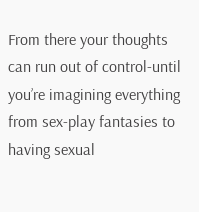From there your thoughts can run out of control-until you’re imagining everything from sex-play fantasies to having sexual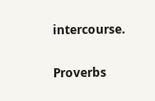intercourse.

Proverbs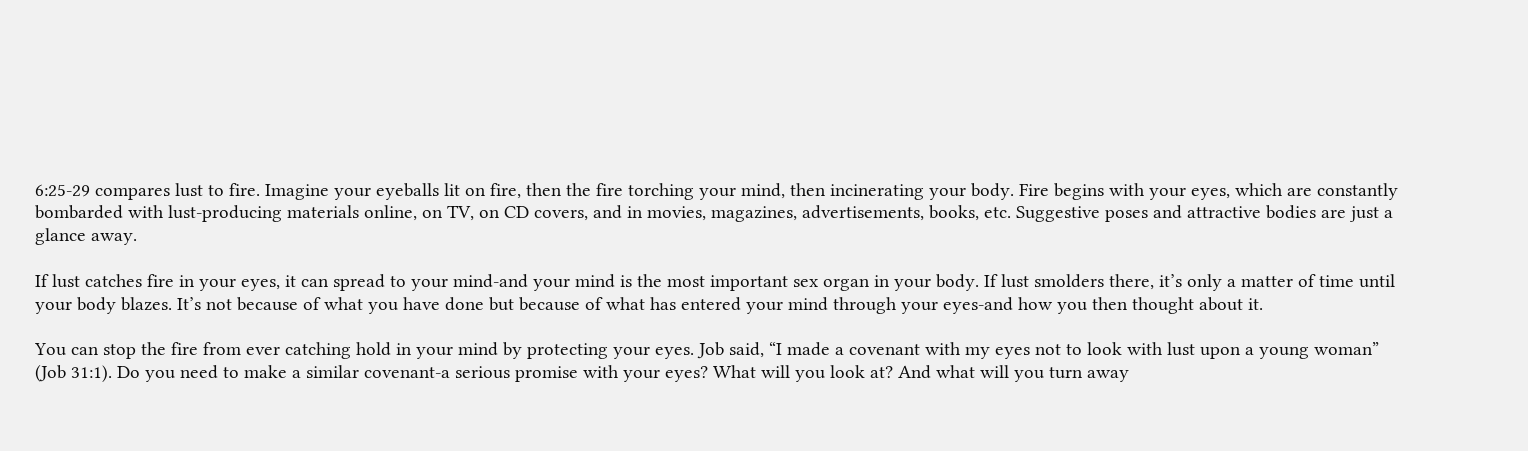6:25-29 compares lust to fire. Imagine your eyeballs lit on fire, then the fire torching your mind, then incinerating your body. Fire begins with your eyes, which are constantly bombarded with lust-producing materials online, on TV, on CD covers, and in movies, magazines, advertisements, books, etc. Suggestive poses and attractive bodies are just a glance away.

If lust catches fire in your eyes, it can spread to your mind-and your mind is the most important sex organ in your body. If lust smolders there, it’s only a matter of time until your body blazes. It’s not because of what you have done but because of what has entered your mind through your eyes-and how you then thought about it.

You can stop the fire from ever catching hold in your mind by protecting your eyes. Job said, “I made a covenant with my eyes not to look with lust upon a young woman” (Job 31:1). Do you need to make a similar covenant-a serious promise with your eyes? What will you look at? And what will you turn away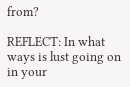from?

REFLECT: In what ways is lust going on in your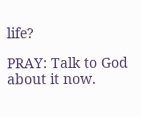life?

PRAY: Talk to God about it now.